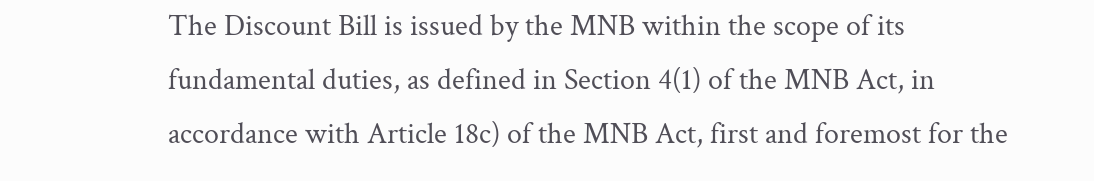The Discount Bill is issued by the MNB within the scope of its fundamental duties, as defined in Section 4(1) of the MNB Act, in accordance with Article 18c) of the MNB Act, first and foremost for the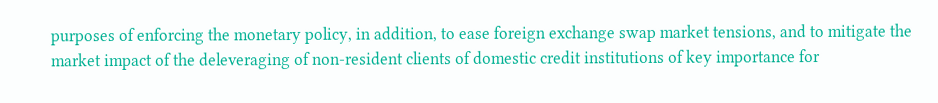purposes of enforcing the monetary policy, in addition, to ease foreign exchange swap market tensions, and to mitigate the market impact of the deleveraging of non-resident clients of domestic credit institutions of key importance for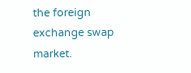the foreign exchange swap market.